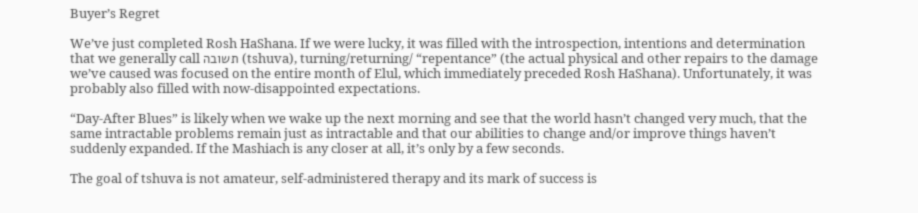Buyer’s Regret

We’ve just completed Rosh HaShana. If we were lucky, it was filled with the introspection, intentions and determination that we generally call תשובה (tshuva), turning/returning/ “repentance” (the actual physical and other repairs to the damage we’ve caused was focused on the entire month of Elul, which immediately preceded Rosh HaShana). Unfortunately, it was probably also filled with now-disappointed expectations.

“Day-After Blues” is likely when we wake up the next morning and see that the world hasn’t changed very much, that the same intractable problems remain just as intractable and that our abilities to change and/or improve things haven’t suddenly expanded. If the Mashiach is any closer at all, it’s only by a few seconds.

The goal of tshuva is not amateur, self-administered therapy and its mark of success is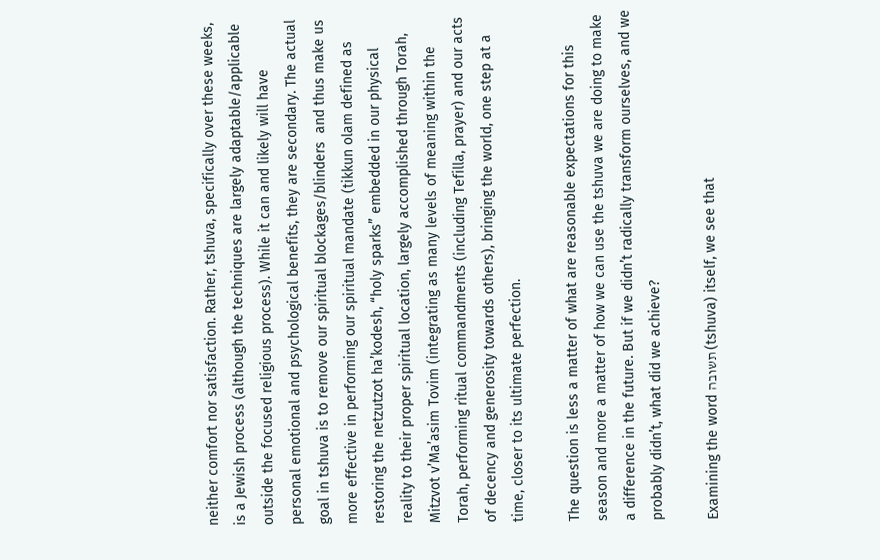neither comfort nor satisfaction. Rather, tshuva, specifically over these weeks, is a Jewish process (although the techniques are largely adaptable/applicable outside the focused religious process). While it can and likely will have personal emotional and psychological benefits, they are secondary. The actual goal in tshuva is to remove our spiritual blockages/blinders  and thus make us more effective in performing our spiritual mandate (tikkun olam defined as restoring the netzutzot ha’kodesh, “holy sparks” embedded in our physical reality to their proper spiritual location, largely accomplished through Torah, Mitzvot v’Ma’asim Tovim (integrating as many levels of meaning within the Torah, performing ritual commandments (including Tefilla, prayer) and our acts of decency and generosity towards others), bringing the world, one step at a time, closer to its ultimate perfection.

The question is less a matter of what are reasonable expectations for this season and more a matter of how we can use the tshuva we are doing to make a difference in the future. But if we didn’t radically transform ourselves, and we probably didn’t, what did we achieve?

Examining the word תשובה (tshuva) itself, we see that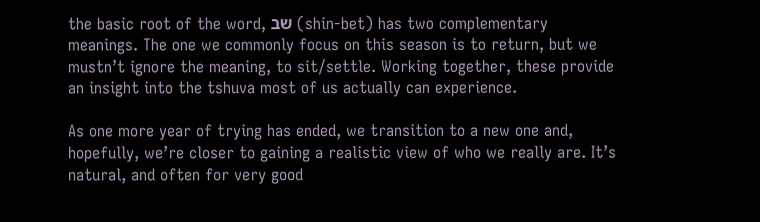the basic root of the word, שב (shin-bet) has two complementary meanings. The one we commonly focus on this season is to return, but we mustn’t ignore the meaning, to sit/settle. Working together, these provide an insight into the tshuva most of us actually can experience.

As one more year of trying has ended, we transition to a new one and, hopefully, we’re closer to gaining a realistic view of who we really are. It’s natural, and often for very good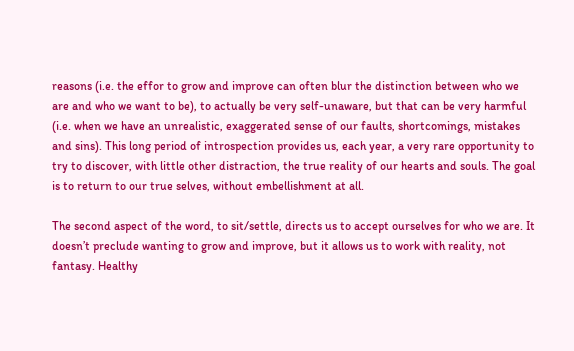reasons (i.e. the effor to grow and improve can often blur the distinction between who we are and who we want to be), to actually be very self-unaware, but that can be very harmful (i.e. when we have an unrealistic, exaggerated sense of our faults, shortcomings, mistakes and sins). This long period of introspection provides us, each year, a very rare opportunity to try to discover, with little other distraction, the true reality of our hearts and souls. The goal is to return to our true selves, without embellishment at all.

The second aspect of the word, to sit/settle, directs us to accept ourselves for who we are. It doesn’t preclude wanting to grow and improve, but it allows us to work with reality, not fantasy. Healthy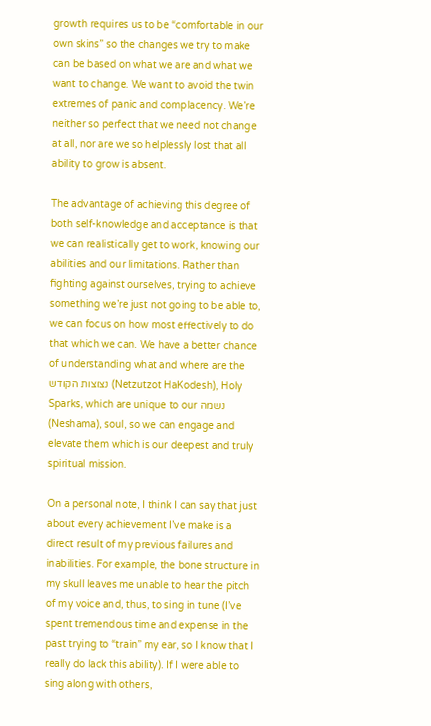growth requires us to be “comfortable in our own skins” so the changes we try to make can be based on what we are and what we want to change. We want to avoid the twin extremes of panic and complacency. We’re neither so perfect that we need not change at all, nor are we so helplessly lost that all ability to grow is absent.

The advantage of achieving this degree of both self-knowledge and acceptance is that we can realistically get to work, knowing our abilities and our limitations. Rather than fighting against ourselves, trying to achieve something we’re just not going to be able to, we can focus on how most effectively to do that which we can. We have a better chance of understanding what and where are the נצוצות הקודש (Netzutzot HaKodesh), Holy Sparks, which are unique to our נשמה (Neshama), soul, so we can engage and elevate them which is our deepest and truly spiritual mission.

On a personal note, I think I can say that just about every achievement I’ve make is a direct result of my previous failures and inabilities. For example, the bone structure in my skull leaves me unable to hear the pitch of my voice and, thus, to sing in tune (I’ve spent tremendous time and expense in the past trying to “train” my ear, so I know that I really do lack this ability). If I were able to sing along with others,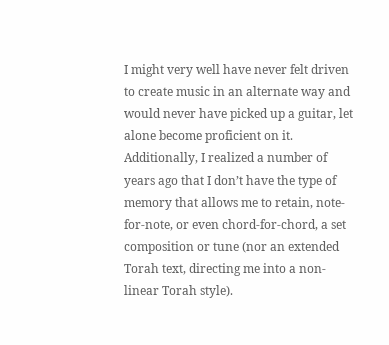I might very well have never felt driven to create music in an alternate way and would never have picked up a guitar, let alone become proficient on it. Additionally, I realized a number of years ago that I don’t have the type of memory that allows me to retain, note-for-note, or even chord-for-chord, a set composition or tune (nor an extended Torah text, directing me into a non-linear Torah style).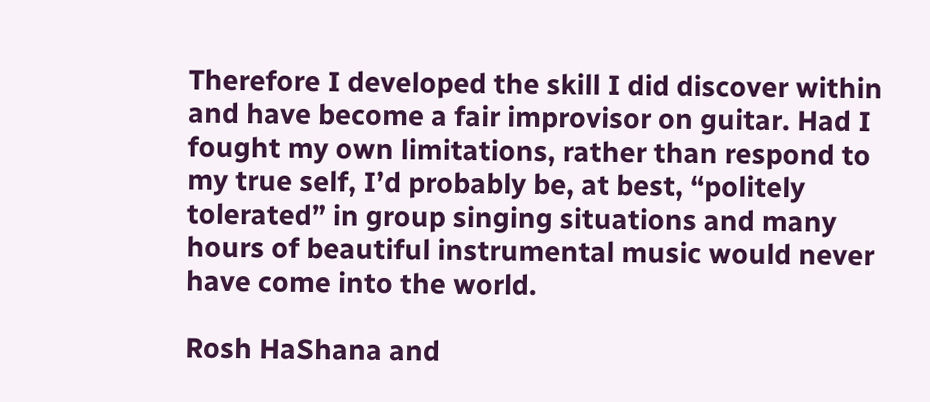Therefore I developed the skill I did discover within and have become a fair improvisor on guitar. Had I fought my own limitations, rather than respond to my true self, I’d probably be, at best, “politely tolerated” in group singing situations and many hours of beautiful instrumental music would never have come into the world.

Rosh HaShana and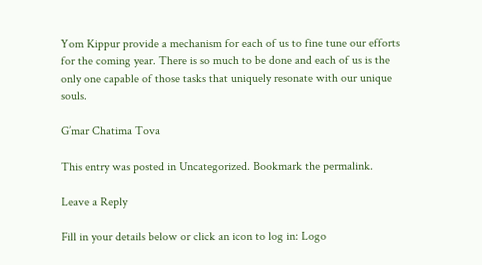Yom Kippur provide a mechanism for each of us to fine tune our efforts for the coming year. There is so much to be done and each of us is the only one capable of those tasks that uniquely resonate with our unique souls.

G’mar Chatima Tova

This entry was posted in Uncategorized. Bookmark the permalink.

Leave a Reply

Fill in your details below or click an icon to log in: Logo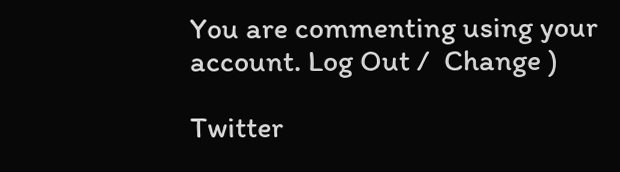You are commenting using your account. Log Out /  Change )

Twitter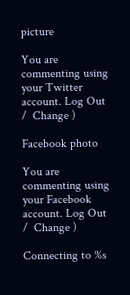picture

You are commenting using your Twitter account. Log Out /  Change )

Facebook photo

You are commenting using your Facebook account. Log Out /  Change )

Connecting to %s